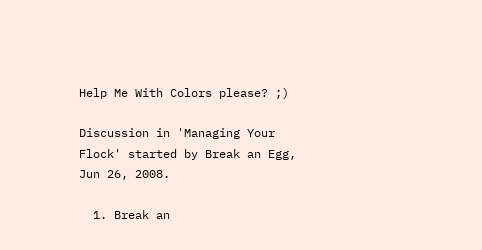Help Me With Colors please? ;)

Discussion in 'Managing Your Flock' started by Break an Egg, Jun 26, 2008.

  1. Break an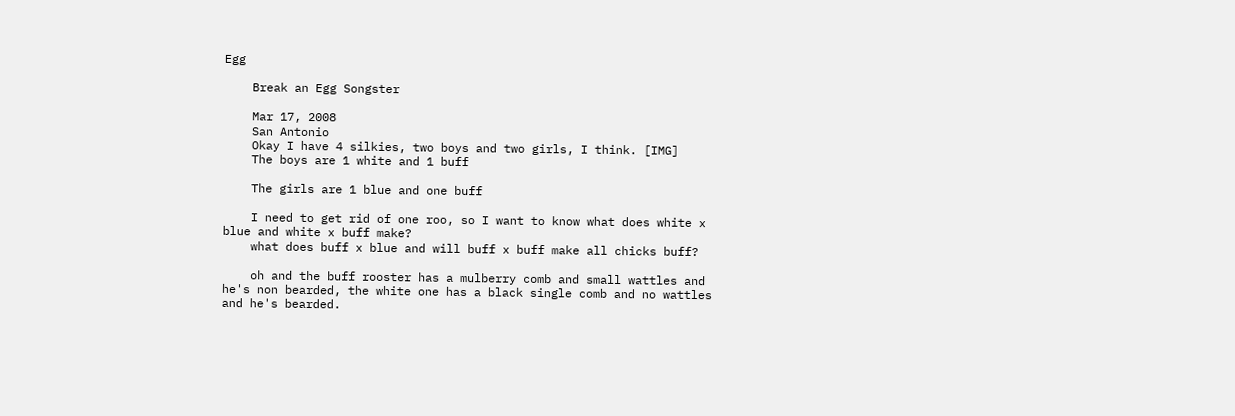Egg

    Break an Egg Songster

    Mar 17, 2008
    San Antonio
    Okay I have 4 silkies, two boys and two girls, I think. [IMG]
    The boys are 1 white and 1 buff

    The girls are 1 blue and one buff

    I need to get rid of one roo, so I want to know what does white x blue and white x buff make?
    what does buff x blue and will buff x buff make all chicks buff?

    oh and the buff rooster has a mulberry comb and small wattles and he's non bearded, the white one has a black single comb and no wattles and he's bearded.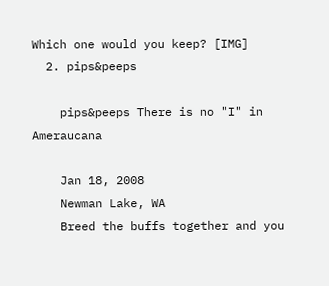Which one would you keep? [IMG]
  2. pips&peeps

    pips&peeps There is no "I" in Ameraucana

    Jan 18, 2008
    Newman Lake, WA
    Breed the buffs together and you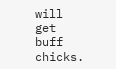will get buff chicks.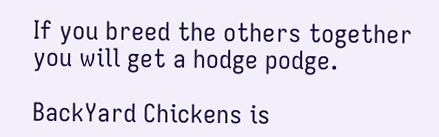If you breed the others together you will get a hodge podge.

BackYard Chickens is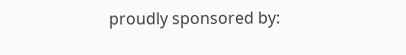proudly sponsored by: